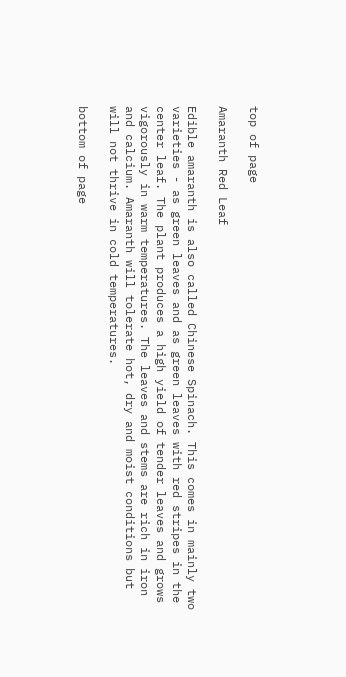top of page

Amaranth Red Leaf

Edible amaranth is also called Chinese Spinach. This comes in mainly two varieties - as green leaves and as green leaves with red stripes in the center leaf. The plant produces a high yield of tender leaves and grows vigorously in warm temperatures. The leaves and stems are rich in iron and calcium. Amaranth will tolerate hot, dry and moist conditions but will not thrive in cold temperatures.

bottom of page